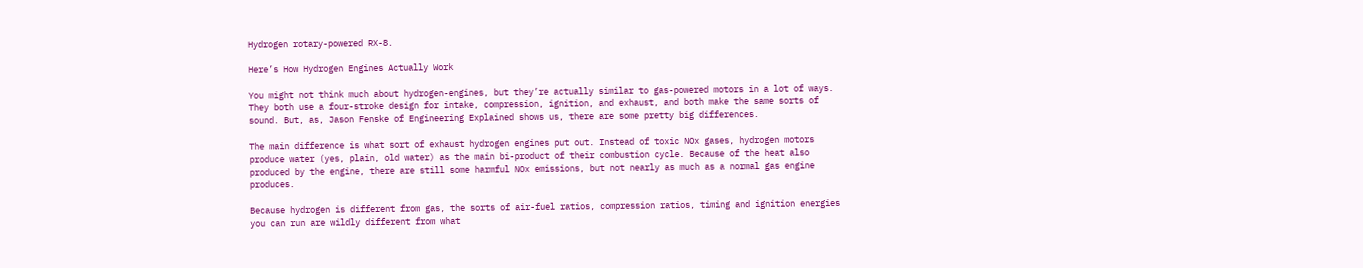Hydrogen rotary-powered RX-8.

Here’s How Hydrogen Engines Actually Work

You might not think much about hydrogen-engines, but they’re actually similar to gas-powered motors in a lot of ways. They both use a four-stroke design for intake, compression, ignition, and exhaust, and both make the same sorts of sound. But, as, Jason Fenske of Engineering Explained shows us, there are some pretty big differences.

The main difference is what sort of exhaust hydrogen engines put out. Instead of toxic NOx gases, hydrogen motors produce water (yes, plain, old water) as the main bi-product of their combustion cycle. Because of the heat also produced by the engine, there are still some harmful NOx emissions, but not nearly as much as a normal gas engine produces.

Because hydrogen is different from gas, the sorts of air-fuel ratios, compression ratios, timing and ignition energies you can run are wildly different from what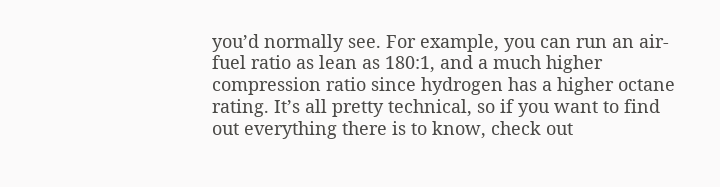you’d normally see. For example, you can run an air-fuel ratio as lean as 180:1, and a much higher compression ratio since hydrogen has a higher octane rating. It’s all pretty technical, so if you want to find out everything there is to know, check out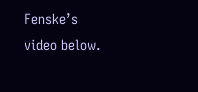Fenske’s video below.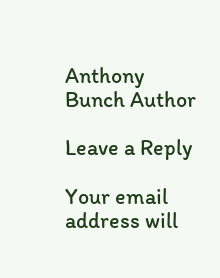Anthony Bunch Author

Leave a Reply

Your email address will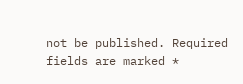not be published. Required fields are marked *